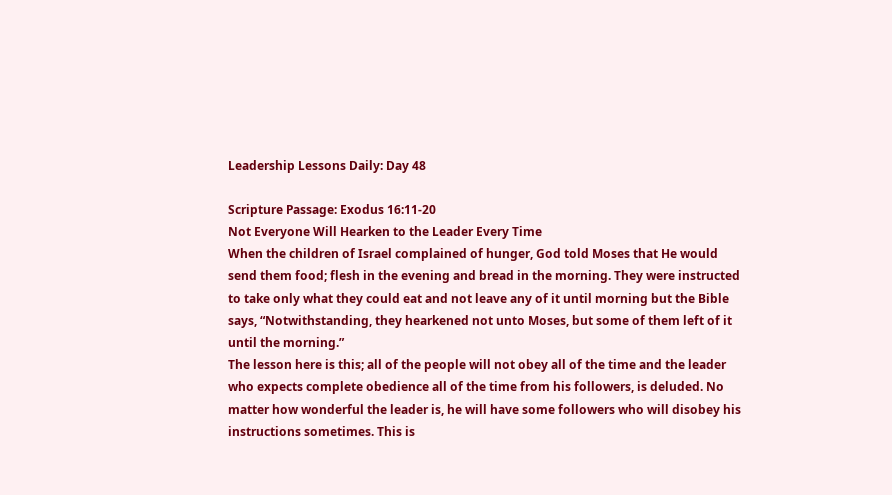Leadership Lessons Daily: Day 48

Scripture Passage: Exodus 16:11-20
Not Everyone Will Hearken to the Leader Every Time
When the children of Israel complained of hunger, God told Moses that He would send them food; flesh in the evening and bread in the morning. They were instructed to take only what they could eat and not leave any of it until morning but the Bible says, “Notwithstanding, they hearkened not unto Moses, but some of them left of it until the morning.”
The lesson here is this; all of the people will not obey all of the time and the leader who expects complete obedience all of the time from his followers, is deluded. No matter how wonderful the leader is, he will have some followers who will disobey his instructions sometimes. This is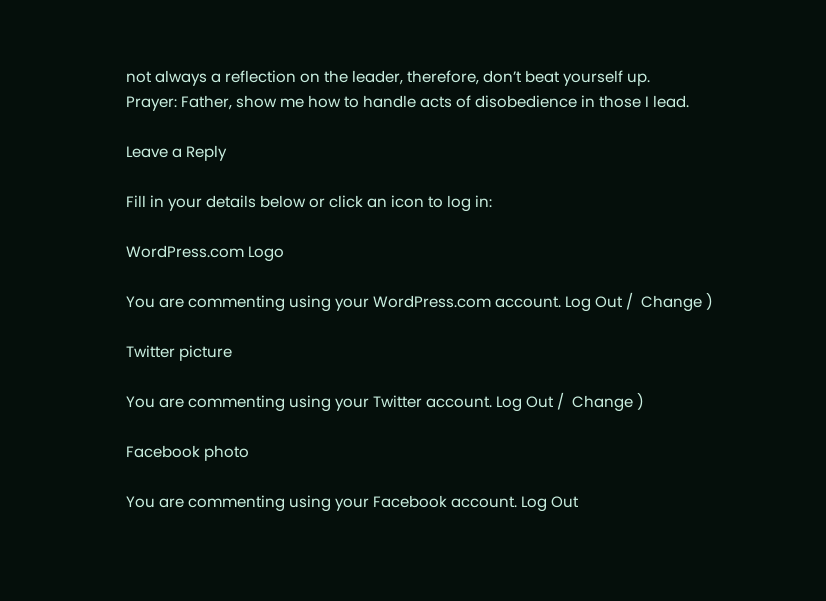not always a reflection on the leader, therefore, don’t beat yourself up.
Prayer: Father, show me how to handle acts of disobedience in those I lead.

Leave a Reply

Fill in your details below or click an icon to log in:

WordPress.com Logo

You are commenting using your WordPress.com account. Log Out /  Change )

Twitter picture

You are commenting using your Twitter account. Log Out /  Change )

Facebook photo

You are commenting using your Facebook account. Log Out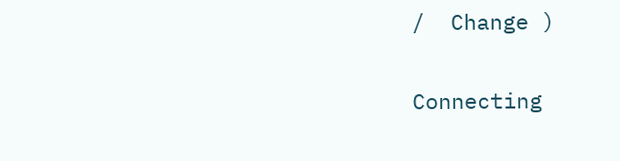/  Change )

Connecting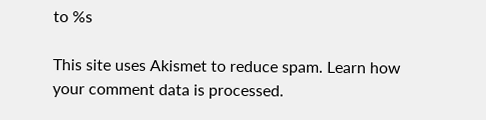to %s

This site uses Akismet to reduce spam. Learn how your comment data is processed.